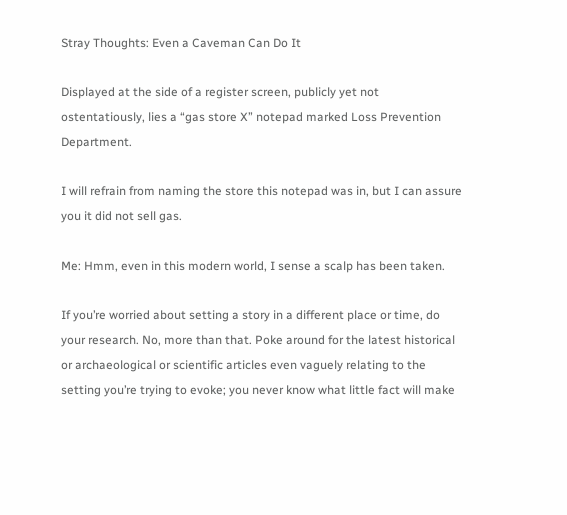Stray Thoughts: Even a Caveman Can Do It

Displayed at the side of a register screen, publicly yet not ostentatiously, lies a “gas store X” notepad marked Loss Prevention Department.

I will refrain from naming the store this notepad was in, but I can assure you it did not sell gas.

Me: Hmm, even in this modern world, I sense a scalp has been taken.

If you’re worried about setting a story in a different place or time, do your research. No, more than that. Poke around for the latest historical or archaeological or scientific articles even vaguely relating to the setting you’re trying to evoke; you never know what little fact will make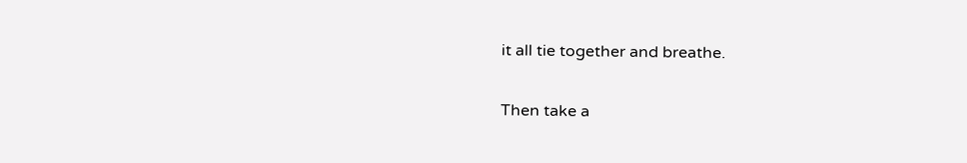it all tie together and breathe.

Then take a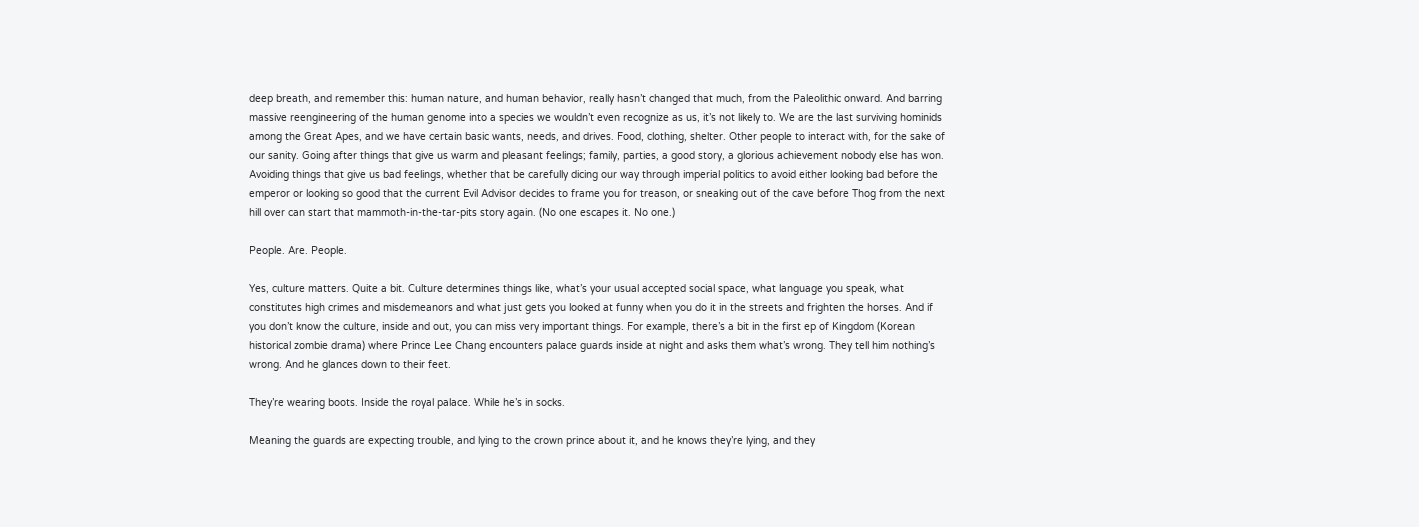deep breath, and remember this: human nature, and human behavior, really hasn’t changed that much, from the Paleolithic onward. And barring massive reengineering of the human genome into a species we wouldn’t even recognize as us, it’s not likely to. We are the last surviving hominids among the Great Apes, and we have certain basic wants, needs, and drives. Food, clothing, shelter. Other people to interact with, for the sake of our sanity. Going after things that give us warm and pleasant feelings; family, parties, a good story, a glorious achievement nobody else has won. Avoiding things that give us bad feelings, whether that be carefully dicing our way through imperial politics to avoid either looking bad before the emperor or looking so good that the current Evil Advisor decides to frame you for treason, or sneaking out of the cave before Thog from the next hill over can start that mammoth-in-the-tar-pits story again. (No one escapes it. No one.)

People. Are. People.

Yes, culture matters. Quite a bit. Culture determines things like, what’s your usual accepted social space, what language you speak, what constitutes high crimes and misdemeanors and what just gets you looked at funny when you do it in the streets and frighten the horses. And if you don’t know the culture, inside and out, you can miss very important things. For example, there’s a bit in the first ep of Kingdom (Korean historical zombie drama) where Prince Lee Chang encounters palace guards inside at night and asks them what’s wrong. They tell him nothing’s wrong. And he glances down to their feet.

They’re wearing boots. Inside the royal palace. While he’s in socks.

Meaning the guards are expecting trouble, and lying to the crown prince about it, and he knows they’re lying, and they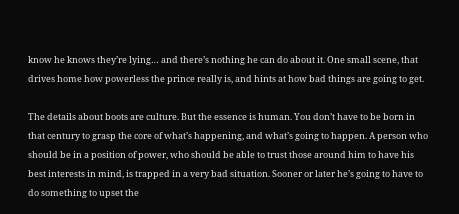know he knows they’re lying… and there’s nothing he can do about it. One small scene, that drives home how powerless the prince really is, and hints at how bad things are going to get.

The details about boots are culture. But the essence is human. You don’t have to be born in that century to grasp the core of what’s happening, and what’s going to happen. A person who should be in a position of power, who should be able to trust those around him to have his best interests in mind, is trapped in a very bad situation. Sooner or later he’s going to have to do something to upset the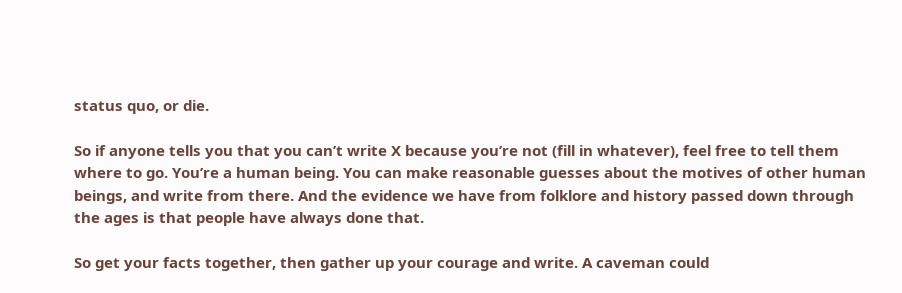status quo, or die.

So if anyone tells you that you can’t write X because you’re not (fill in whatever), feel free to tell them where to go. You’re a human being. You can make reasonable guesses about the motives of other human beings, and write from there. And the evidence we have from folklore and history passed down through the ages is that people have always done that.

So get your facts together, then gather up your courage and write. A caveman could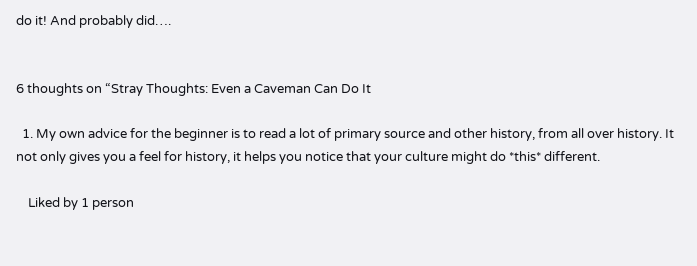do it! And probably did….


6 thoughts on “Stray Thoughts: Even a Caveman Can Do It

  1. My own advice for the beginner is to read a lot of primary source and other history, from all over history. It not only gives you a feel for history, it helps you notice that your culture might do *this* different.

    Liked by 1 person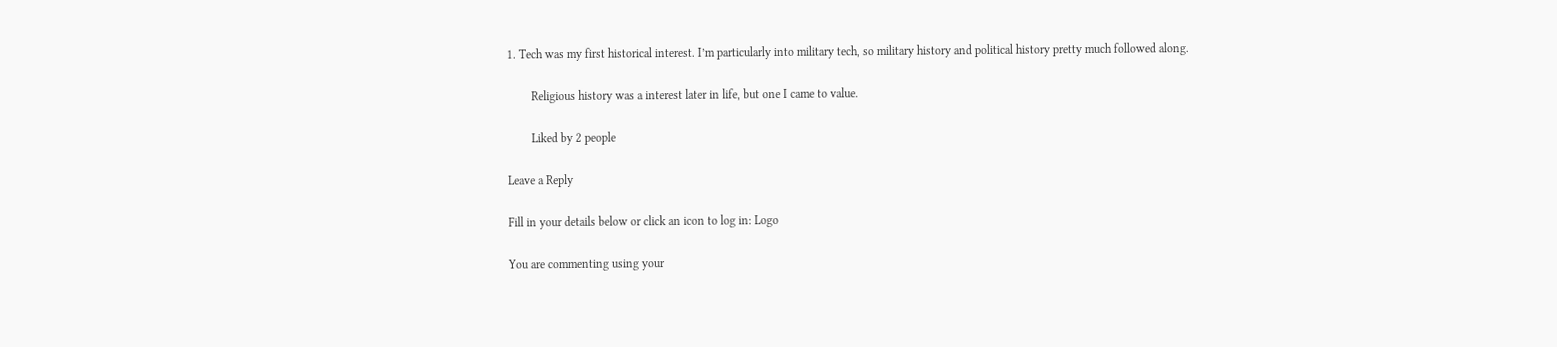1. Tech was my first historical interest. I’m particularly into military tech, so military history and political history pretty much followed along.

        Religious history was a interest later in life, but one I came to value.

        Liked by 2 people

Leave a Reply

Fill in your details below or click an icon to log in: Logo

You are commenting using your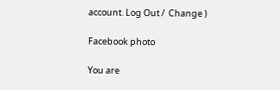account. Log Out /  Change )

Facebook photo

You are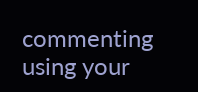commenting using your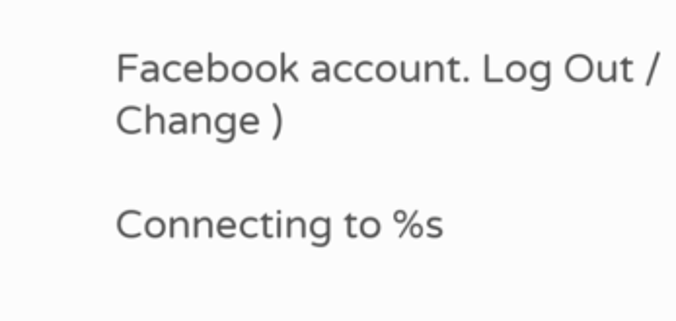Facebook account. Log Out /  Change )

Connecting to %s